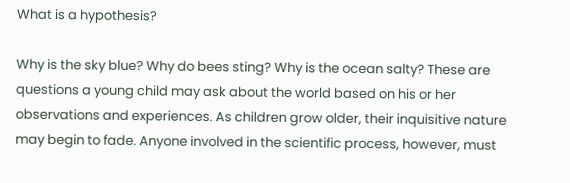What is a hypothesis?

Why is the sky blue? Why do bees sting? Why is the ocean salty? These are questions a young child may ask about the world based on his or her observations and experiences. As children grow older, their inquisitive nature may begin to fade. Anyone involved in the scientific process, however, must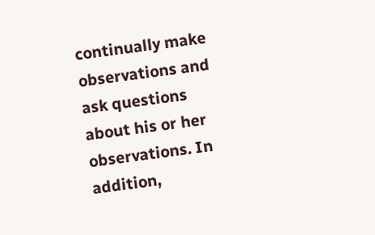continually make observations and ask questions about his or her observations. In addition,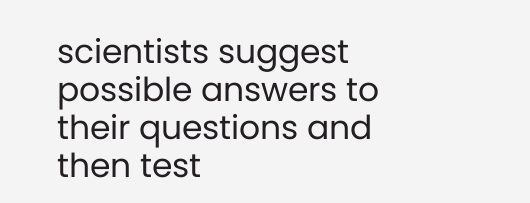scientists suggest possible answers to their questions and then test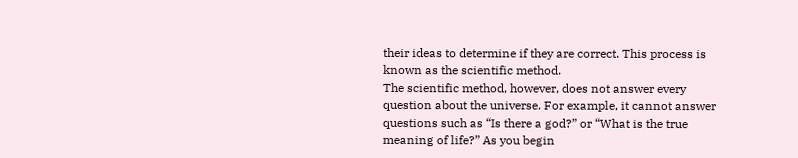their ideas to determine if they are correct. This process is known as the scientific method.
The scientific method, however, does not answer every question about the universe. For example, it cannot answer questions such as “Is there a god?” or “What is the true meaning of life?” As you begin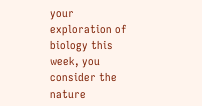your exploration of biology this week, you consider the nature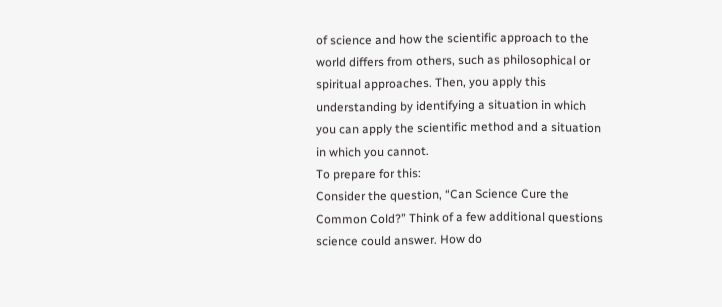of science and how the scientific approach to the world differs from others, such as philosophical or spiritual approaches. Then, you apply this understanding by identifying a situation in which you can apply the scientific method and a situation in which you cannot.
To prepare for this:
Consider the question, “Can Science Cure the Common Cold?” Think of a few additional questions science could answer. How do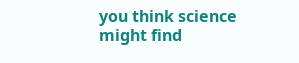you think science might find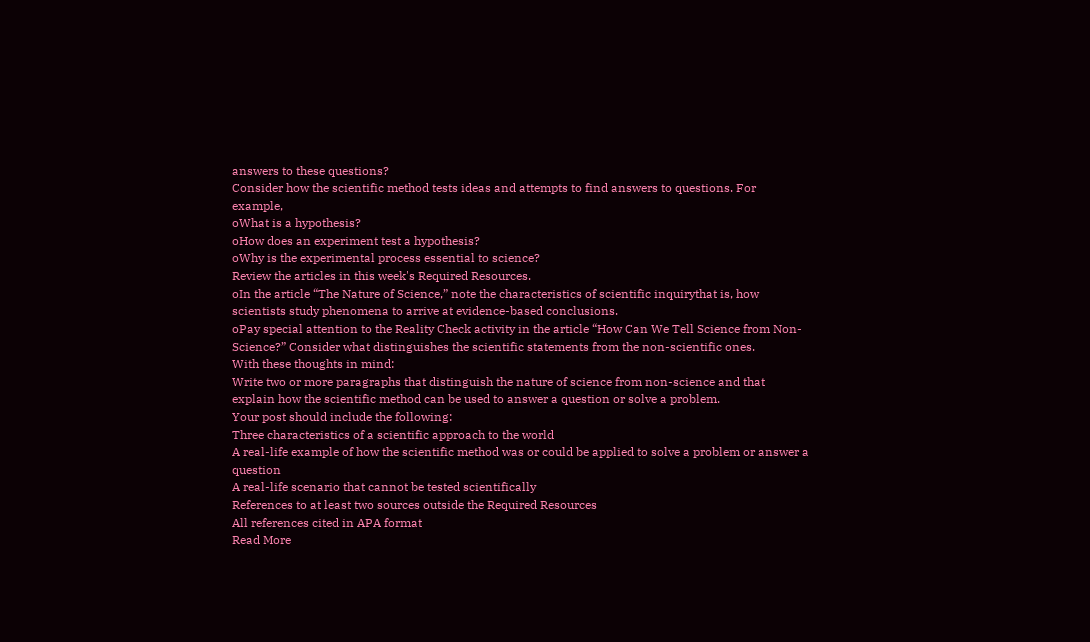answers to these questions?
Consider how the scientific method tests ideas and attempts to find answers to questions. For example,
oWhat is a hypothesis?
oHow does an experiment test a hypothesis?
oWhy is the experimental process essential to science?
Review the articles in this week's Required Resources.
oIn the article “The Nature of Science,” note the characteristics of scientific inquirythat is, how scientists study phenomena to arrive at evidence-based conclusions.
oPay special attention to the Reality Check activity in the article “How Can We Tell Science from Non-Science?” Consider what distinguishes the scientific statements from the non-scientific ones.
With these thoughts in mind:
Write two or more paragraphs that distinguish the nature of science from non-science and that explain how the scientific method can be used to answer a question or solve a problem.
Your post should include the following:
Three characteristics of a scientific approach to the world
A real-life example of how the scientific method was or could be applied to solve a problem or answer a question
A real-life scenario that cannot be tested scientifically
References to at least two sources outside the Required Resources
All references cited in APA format
Read More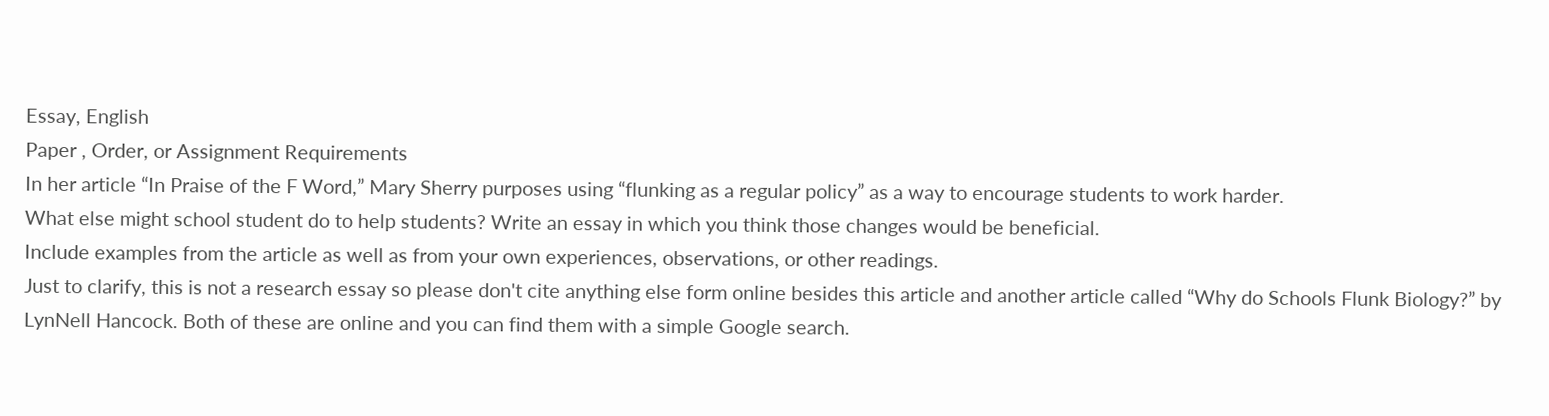Essay, English
Paper , Order, or Assignment Requirements
In her article “In Praise of the F Word,” Mary Sherry purposes using “flunking as a regular policy” as a way to encourage students to work harder.
What else might school student do to help students? Write an essay in which you think those changes would be beneficial.
Include examples from the article as well as from your own experiences, observations, or other readings.
Just to clarify, this is not a research essay so please don't cite anything else form online besides this article and another article called “Why do Schools Flunk Biology?” by LynNell Hancock. Both of these are online and you can find them with a simple Google search.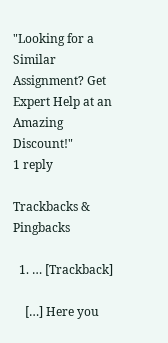"Looking for a Similar Assignment? Get Expert Help at an Amazing Discount!"
1 reply

Trackbacks & Pingbacks

  1. … [Trackback]

    […] Here you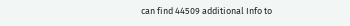can find 44509 additional Info to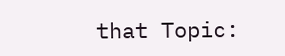that Topic: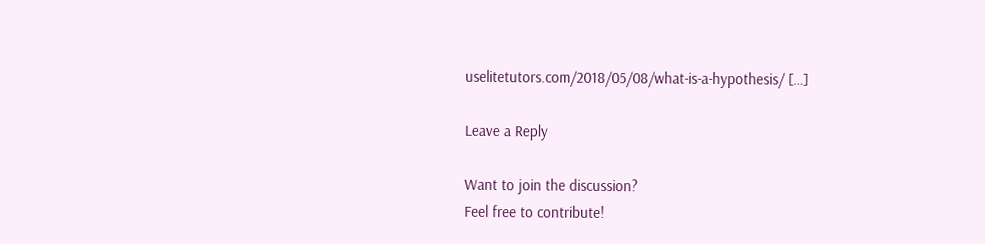uselitetutors.com/2018/05/08/what-is-a-hypothesis/ […]

Leave a Reply

Want to join the discussion?
Feel free to contribute!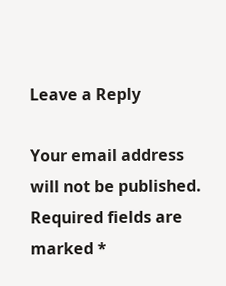Leave a Reply

Your email address will not be published. Required fields are marked *